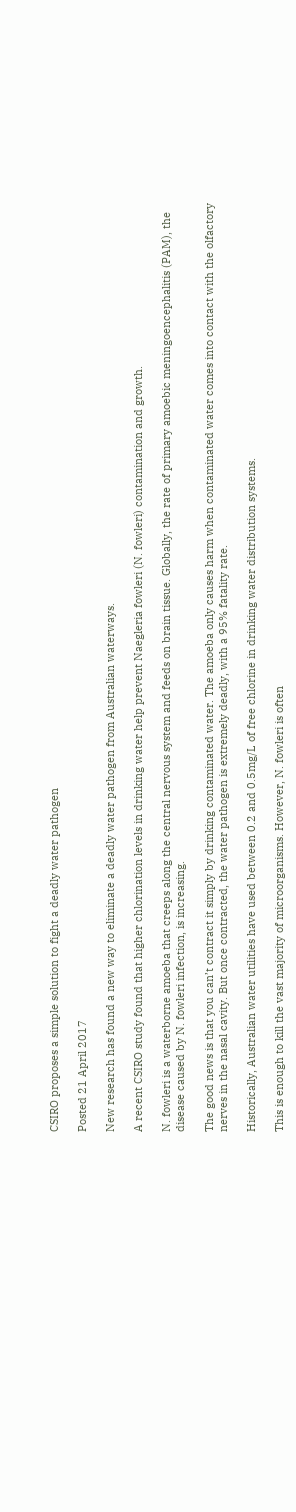CSIRO proposes a simple solution to fight a deadly water pathogen

Posted 21 April 2017

New research has found a new way to eliminate a deadly water pathogen from Australian waterways.

A recent CSIRO study found that higher chlorination levels in drinking water help prevent Naegleria fowleri (N. fowleri) contamination and growth.

N. fowleri is a waterborne amoeba that creeps along the central nervous system and feeds on brain tissue. Globally, the rate of primary amoebic meningoencephalitis (PAM), the disease caused by N. fowleri infection, is increasing.

The good news is that you can’t contract it simply by drinking contaminated water. The amoeba only causes harm when contaminated water comes into contact with the olfactory nerves in the nasal cavity. But once contracted, the water pathogen is extremely deadly, with a 95% fatality rate.

Historically, Australian water utilities have used between 0.2 and 0.5mg/L of free chlorine in drinking water distribution systems.

This is enough to kill the vast majority of microorganisms. However, N. fowleri is often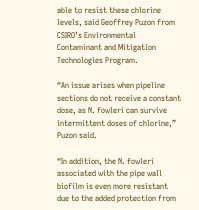able to resist these chlorine levels, said Geoffrey Puzon from CSIRO’s Environmental Contaminant and Mitigation Technologies Program.

“An issue arises when pipeline sections do not receive a constant dose, as N. fowleri can survive intermittent doses of chlorine,” Puzon said.

“In addition, the N. fowleri associated with the pipe wall biofilm is even more resistant due to the added protection from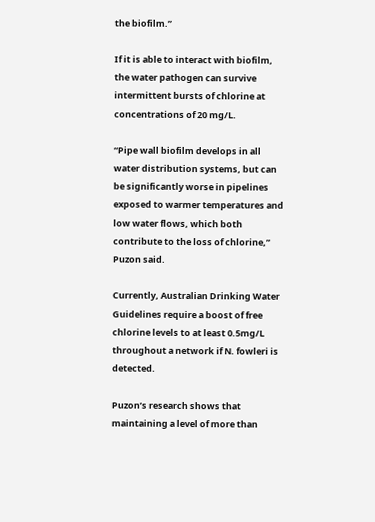the biofilm.”

If it is able to interact with biofilm, the water pathogen can survive intermittent bursts of chlorine at concentrations of 20 mg/L.

“Pipe wall biofilm develops in all water distribution systems, but can be significantly worse in pipelines exposed to warmer temperatures and low water flows, which both contribute to the loss of chlorine,” Puzon said.

Currently, Australian Drinking Water Guidelines require a boost of free chlorine levels to at least 0.5mg/L throughout a network if N. fowleri is detected.

Puzon’s research shows that maintaining a level of more than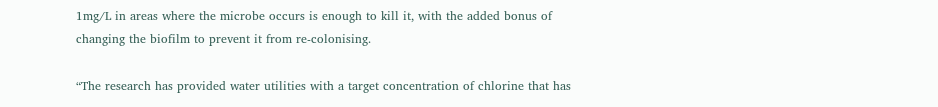1mg/L in areas where the microbe occurs is enough to kill it, with the added bonus of changing the biofilm to prevent it from re-colonising.

“The research has provided water utilities with a target concentration of chlorine that has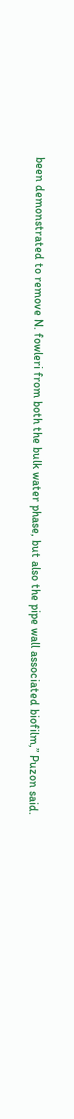been demonstrated to remove N. fowleri from both the bulk water phase, but also the pipe wall associated biofilm,” Puzon said.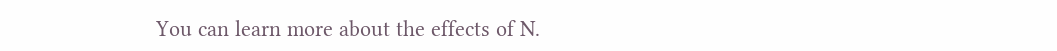You can learn more about the effects of N.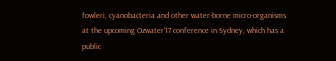fowleri, cyanobacteria and other water-borne micro-organisms at the upcoming Ozwater'17 conference in Sydney, which has a public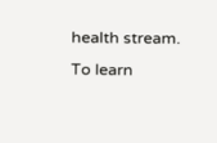health stream. To learn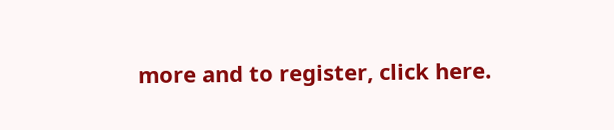more and to register, click here.